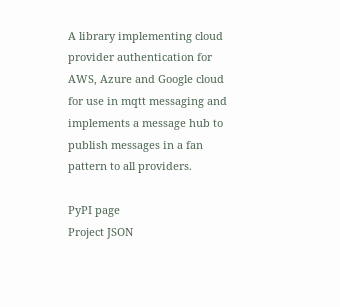A library implementing cloud provider authentication for AWS, Azure and Google cloud for use in mqtt messaging and implements a message hub to publish messages in a fan pattern to all providers.

PyPI page
Project JSON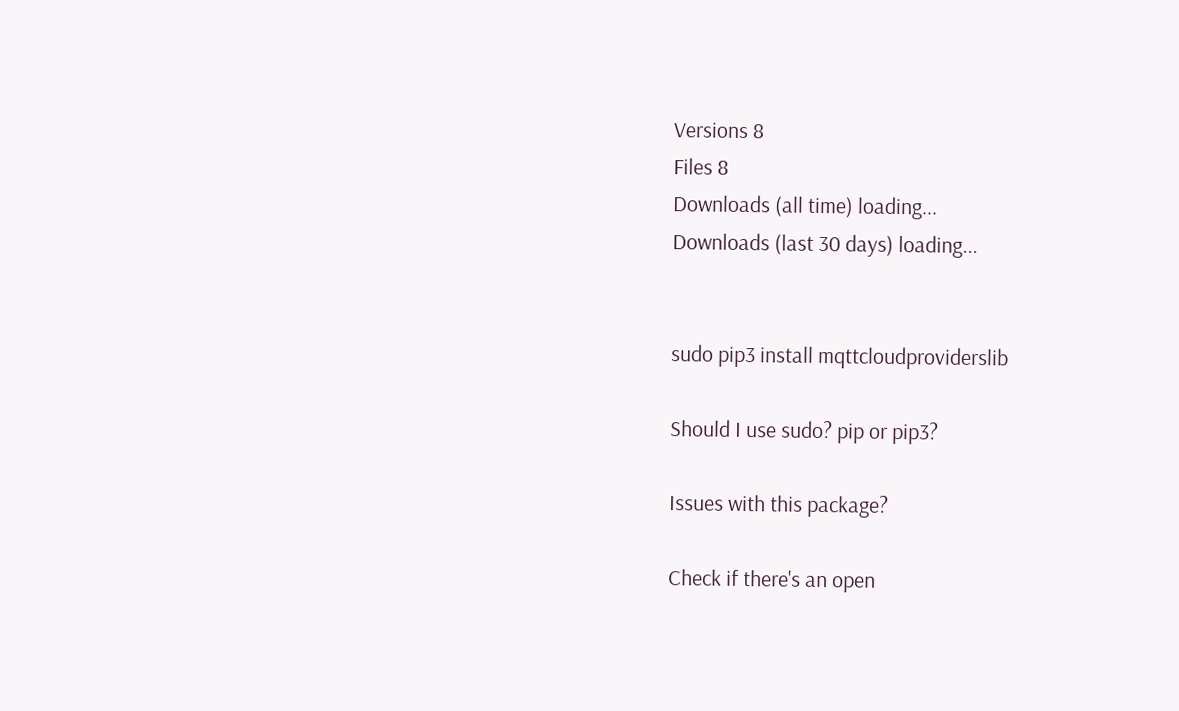Versions 8
Files 8
Downloads (all time) loading...
Downloads (last 30 days) loading...


sudo pip3 install mqttcloudproviderslib

Should I use sudo? pip or pip3?

Issues with this package?

Check if there's an open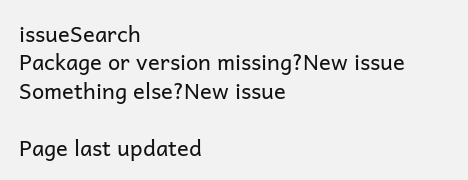issueSearch
Package or version missing?New issue
Something else?New issue

Page last updated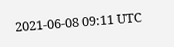2021-06-08 09:11 UTC